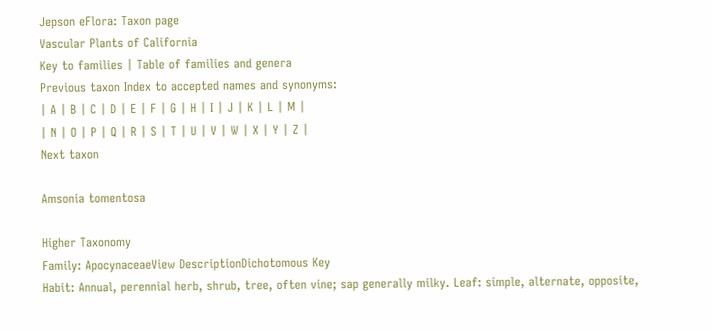Jepson eFlora: Taxon page
Vascular Plants of California
Key to families | Table of families and genera
Previous taxon Index to accepted names and synonyms:
| A | B | C | D | E | F | G | H | I | J | K | L | M |
| N | O | P | Q | R | S | T | U | V | W | X | Y | Z |
Next taxon

Amsonia tomentosa

Higher Taxonomy
Family: ApocynaceaeView DescriptionDichotomous Key
Habit: Annual, perennial herb, shrub, tree, often vine; sap generally milky. Leaf: simple, alternate, opposite,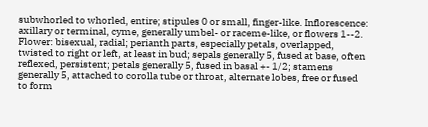subwhorled to whorled, entire; stipules 0 or small, finger-like. Inflorescence: axillary or terminal, cyme, generally umbel- or raceme-like, or flowers 1--2. Flower: bisexual, radial; perianth parts, especially petals, overlapped, twisted to right or left, at least in bud; sepals generally 5, fused at base, often reflexed, persistent; petals generally 5, fused in basal +- 1/2; stamens generally 5, attached to corolla tube or throat, alternate lobes, free or fused to form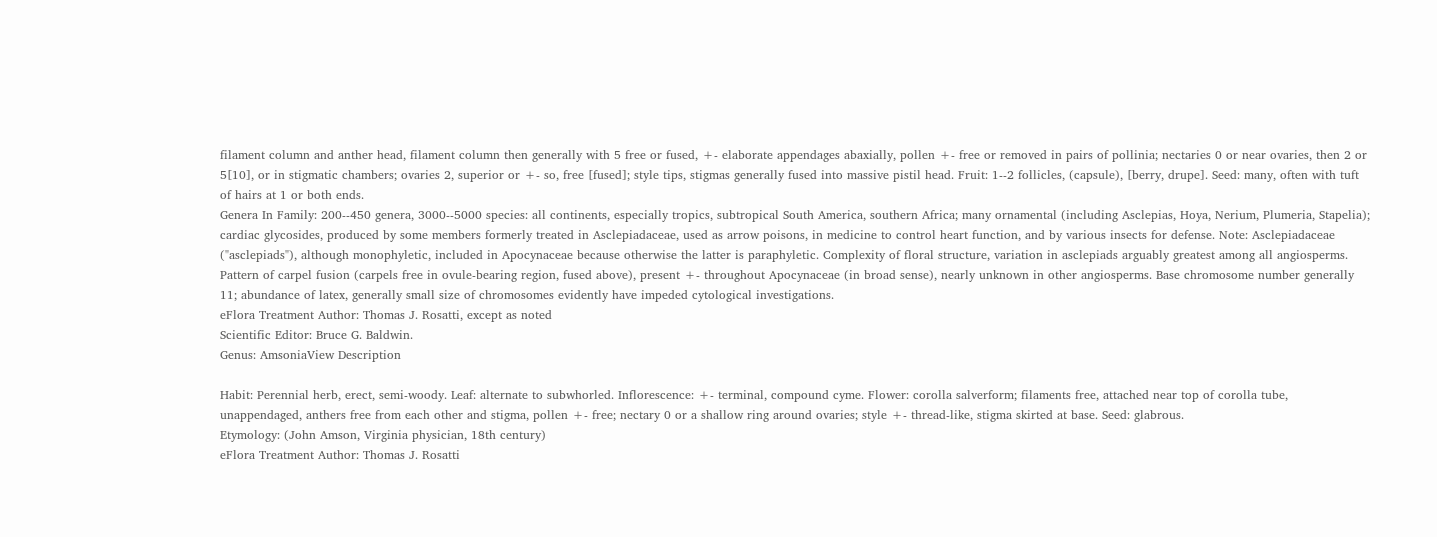filament column and anther head, filament column then generally with 5 free or fused, +- elaborate appendages abaxially, pollen +- free or removed in pairs of pollinia; nectaries 0 or near ovaries, then 2 or 5[10], or in stigmatic chambers; ovaries 2, superior or +- so, free [fused]; style tips, stigmas generally fused into massive pistil head. Fruit: 1--2 follicles, (capsule), [berry, drupe]. Seed: many, often with tuft of hairs at 1 or both ends.
Genera In Family: 200--450 genera, 3000--5000 species: all continents, especially tropics, subtropical South America, southern Africa; many ornamental (including Asclepias, Hoya, Nerium, Plumeria, Stapelia); cardiac glycosides, produced by some members formerly treated in Asclepiadaceae, used as arrow poisons, in medicine to control heart function, and by various insects for defense. Note: Asclepiadaceae ("asclepiads"), although monophyletic, included in Apocynaceae because otherwise the latter is paraphyletic. Complexity of floral structure, variation in asclepiads arguably greatest among all angiosperms. Pattern of carpel fusion (carpels free in ovule-bearing region, fused above), present +- throughout Apocynaceae (in broad sense), nearly unknown in other angiosperms. Base chromosome number generally 11; abundance of latex, generally small size of chromosomes evidently have impeded cytological investigations.
eFlora Treatment Author: Thomas J. Rosatti, except as noted
Scientific Editor: Bruce G. Baldwin.
Genus: AmsoniaView Description

Habit: Perennial herb, erect, semi-woody. Leaf: alternate to subwhorled. Inflorescence: +- terminal, compound cyme. Flower: corolla salverform; filaments free, attached near top of corolla tube, unappendaged, anthers free from each other and stigma, pollen +- free; nectary 0 or a shallow ring around ovaries; style +- thread-like, stigma skirted at base. Seed: glabrous.
Etymology: (John Amson, Virginia physician, 18th century)
eFlora Treatment Author: Thomas J. Rosatti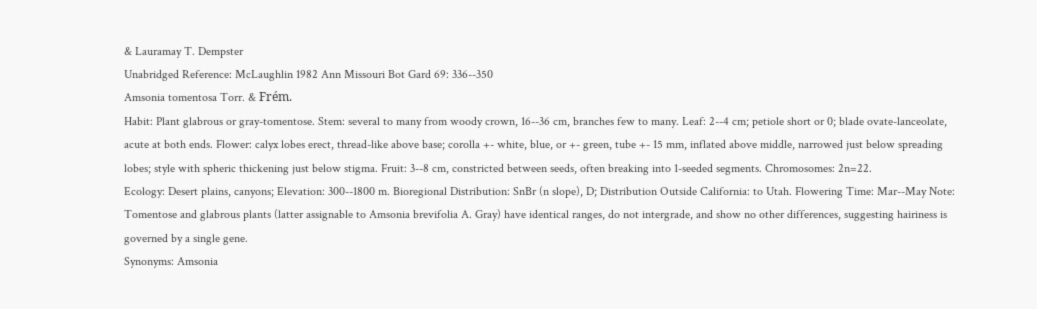& Lauramay T. Dempster
Unabridged Reference: McLaughlin 1982 Ann Missouri Bot Gard 69: 336--350
Amsonia tomentosa Torr. & Frém.
Habit: Plant glabrous or gray-tomentose. Stem: several to many from woody crown, 16--36 cm, branches few to many. Leaf: 2--4 cm; petiole short or 0; blade ovate-lanceolate, acute at both ends. Flower: calyx lobes erect, thread-like above base; corolla +- white, blue, or +- green, tube +- 15 mm, inflated above middle, narrowed just below spreading lobes; style with spheric thickening just below stigma. Fruit: 3--8 cm, constricted between seeds, often breaking into 1-seeded segments. Chromosomes: 2n=22.
Ecology: Desert plains, canyons; Elevation: 300--1800 m. Bioregional Distribution: SnBr (n slope), D; Distribution Outside California: to Utah. Flowering Time: Mar--May Note: Tomentose and glabrous plants (latter assignable to Amsonia brevifolia A. Gray) have identical ranges, do not intergrade, and show no other differences, suggesting hairiness is governed by a single gene.
Synonyms: Amsonia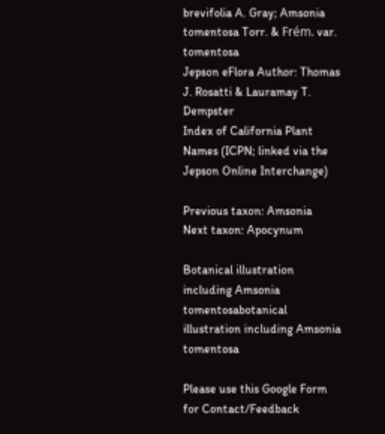brevifolia A. Gray; Amsonia tomentosa Torr. & Frém. var. tomentosa
Jepson eFlora Author: Thomas J. Rosatti & Lauramay T. Dempster
Index of California Plant Names (ICPN; linked via the Jepson Online Interchange)

Previous taxon: Amsonia
Next taxon: Apocynum

Botanical illustration including Amsonia tomentosabotanical illustration including Amsonia tomentosa

Please use this Google Form for Contact/Feedback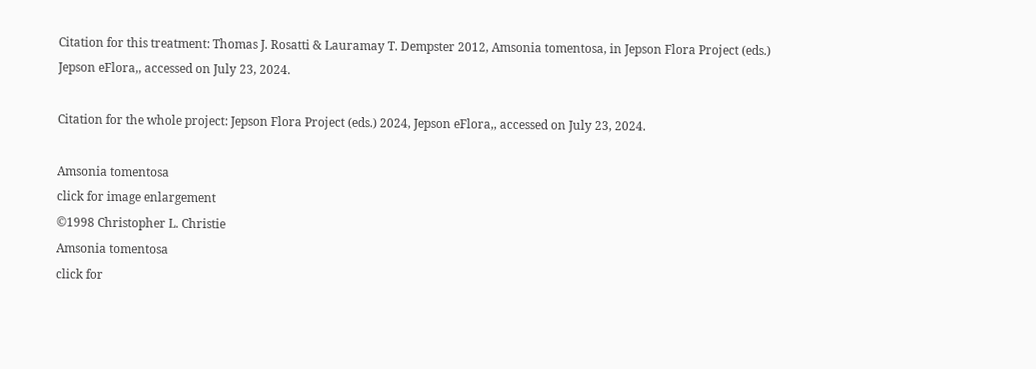Citation for this treatment: Thomas J. Rosatti & Lauramay T. Dempster 2012, Amsonia tomentosa, in Jepson Flora Project (eds.) Jepson eFlora,, accessed on July 23, 2024.

Citation for the whole project: Jepson Flora Project (eds.) 2024, Jepson eFlora,, accessed on July 23, 2024.

Amsonia tomentosa
click for image enlargement
©1998 Christopher L. Christie
Amsonia tomentosa
click for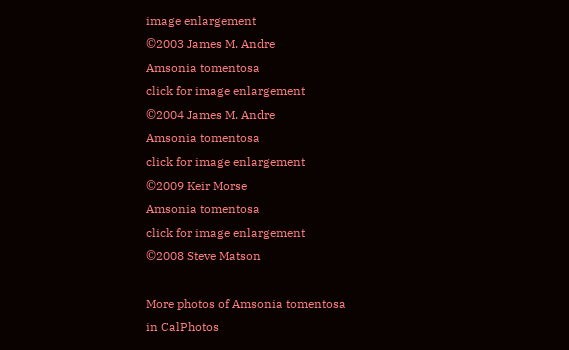image enlargement
©2003 James M. Andre
Amsonia tomentosa
click for image enlargement
©2004 James M. Andre
Amsonia tomentosa
click for image enlargement
©2009 Keir Morse
Amsonia tomentosa
click for image enlargement
©2008 Steve Matson

More photos of Amsonia tomentosa
in CalPhotos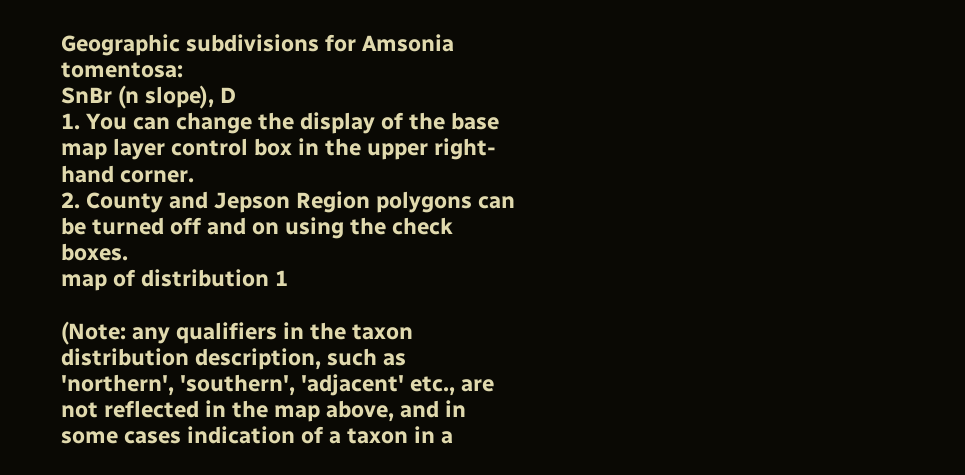Geographic subdivisions for Amsonia tomentosa:
SnBr (n slope), D
1. You can change the display of the base map layer control box in the upper right-hand corner.
2. County and Jepson Region polygons can be turned off and on using the check boxes.
map of distribution 1

(Note: any qualifiers in the taxon distribution description, such as 'northern', 'southern', 'adjacent' etc., are not reflected in the map above, and in some cases indication of a taxon in a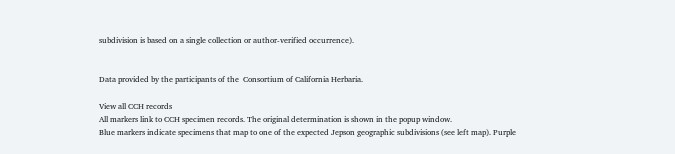subdivision is based on a single collection or author-verified occurrence).


Data provided by the participants of the  Consortium of California Herbaria.

View all CCH records
All markers link to CCH specimen records. The original determination is shown in the popup window.
Blue markers indicate specimens that map to one of the expected Jepson geographic subdivisions (see left map). Purple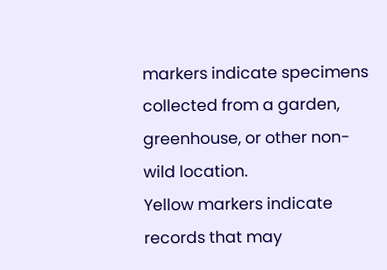markers indicate specimens collected from a garden, greenhouse, or other non-wild location.
Yellow markers indicate records that may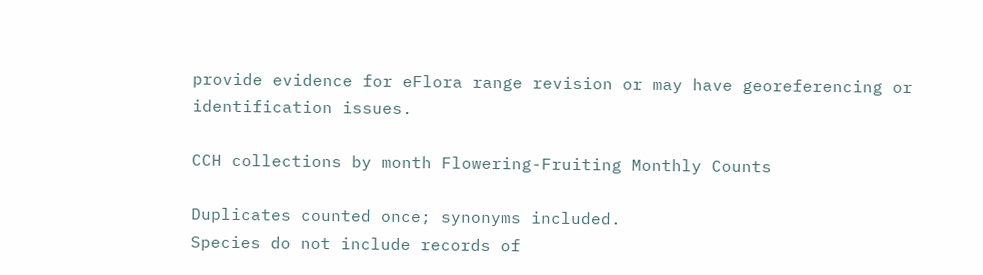provide evidence for eFlora range revision or may have georeferencing or identification issues.

CCH collections by month Flowering-Fruiting Monthly Counts

Duplicates counted once; synonyms included.
Species do not include records of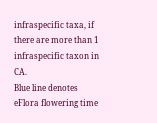infraspecific taxa, if there are more than 1 infraspecific taxon in CA.
Blue line denotes eFlora flowering time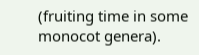(fruiting time in some monocot genera).